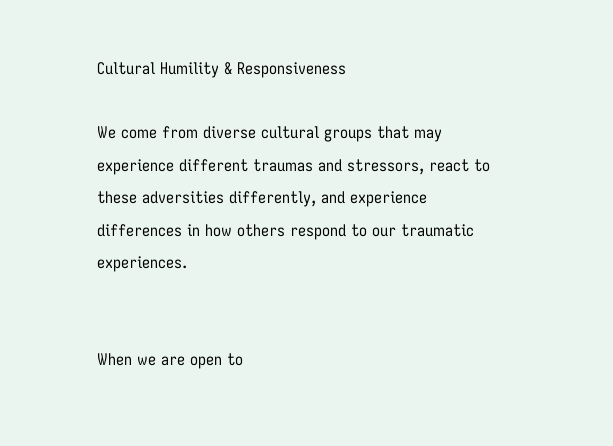Cultural Humility & Responsiveness

We come from diverse cultural groups that may experience different traumas and stressors, react to these adversities differently, and experience differences in how others respond to our traumatic experiences.


When we are open to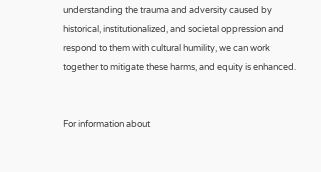understanding the trauma and adversity caused by historical, institutionalized, and societal oppression and respond to them with cultural humility, we can work together to mitigate these harms, and equity is enhanced.


For information about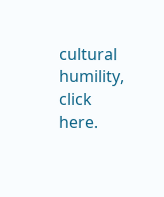cultural humility, click here.